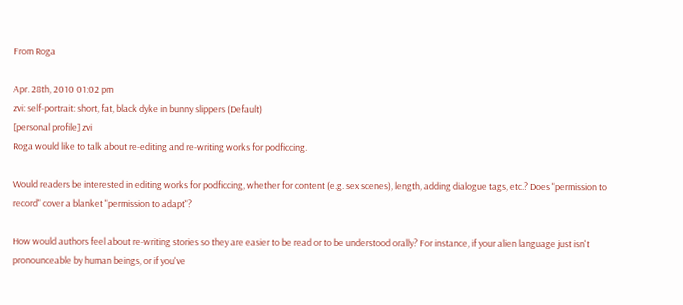From Roga

Apr. 28th, 2010 01:02 pm
zvi: self-portrait: short, fat, black dyke in bunny slippers (Default)
[personal profile] zvi
Roga would like to talk about re-editing and re-writing works for podficcing.

Would readers be interested in editing works for podficcing, whether for content (e.g. sex scenes), length, adding dialogue tags, etc.? Does "permission to record" cover a blanket "permission to adapt"?

How would authors feel about re-writing stories so they are easier to be read or to be understood orally? For instance, if your alien language just isn't pronounceable by human beings, or if you've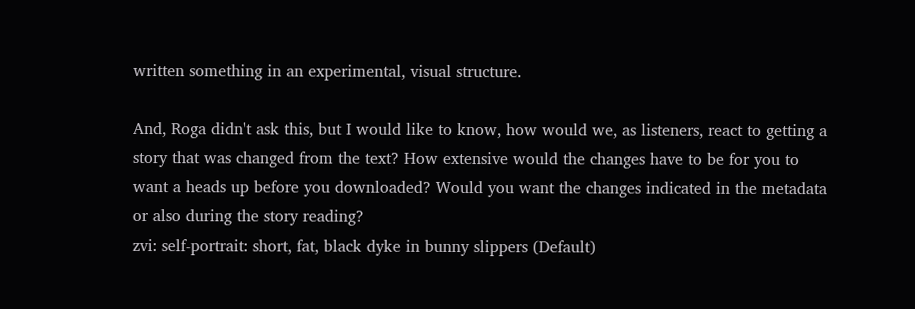written something in an experimental, visual structure.

And, Roga didn't ask this, but I would like to know, how would we, as listeners, react to getting a story that was changed from the text? How extensive would the changes have to be for you to want a heads up before you downloaded? Would you want the changes indicated in the metadata or also during the story reading?
zvi: self-portrait: short, fat, black dyke in bunny slippers (Default)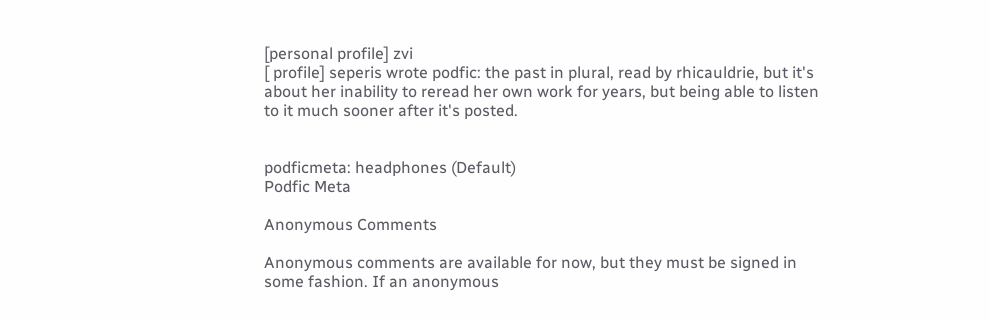[personal profile] zvi
[ profile] seperis wrote podfic: the past in plural, read by rhicauldrie, but it's about her inability to reread her own work for years, but being able to listen to it much sooner after it's posted.


podficmeta: headphones (Default)
Podfic Meta

Anonymous Comments

Anonymous comments are available for now, but they must be signed in some fashion. If an anonymous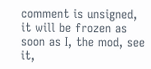comment is unsigned, it will be frozen as soon as I, the mod, see it,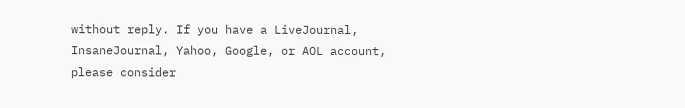without reply. If you have a LiveJournal, InsaneJournal, Yahoo, Google, or AOL account, please consider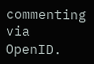commenting via OpenID.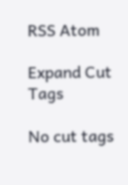RSS Atom

Expand Cut Tags

No cut tags